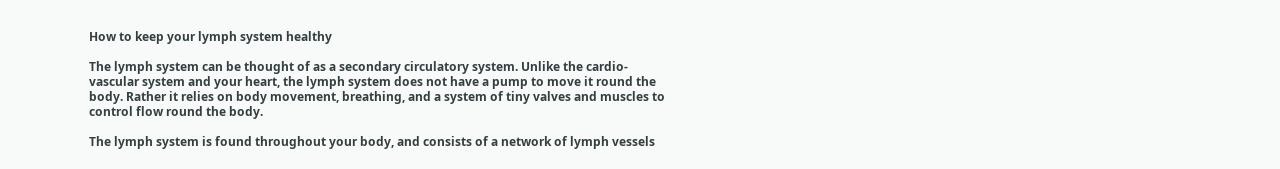How to keep your lymph system healthy

The lymph system can be thought of as a secondary circulatory system. Unlike the cardio-vascular system and your heart, the lymph system does not have a pump to move it round the body. Rather it relies on body movement, breathing, and a system of tiny valves and muscles to control flow round the body.

The lymph system is found throughout your body, and consists of a network of lymph vessels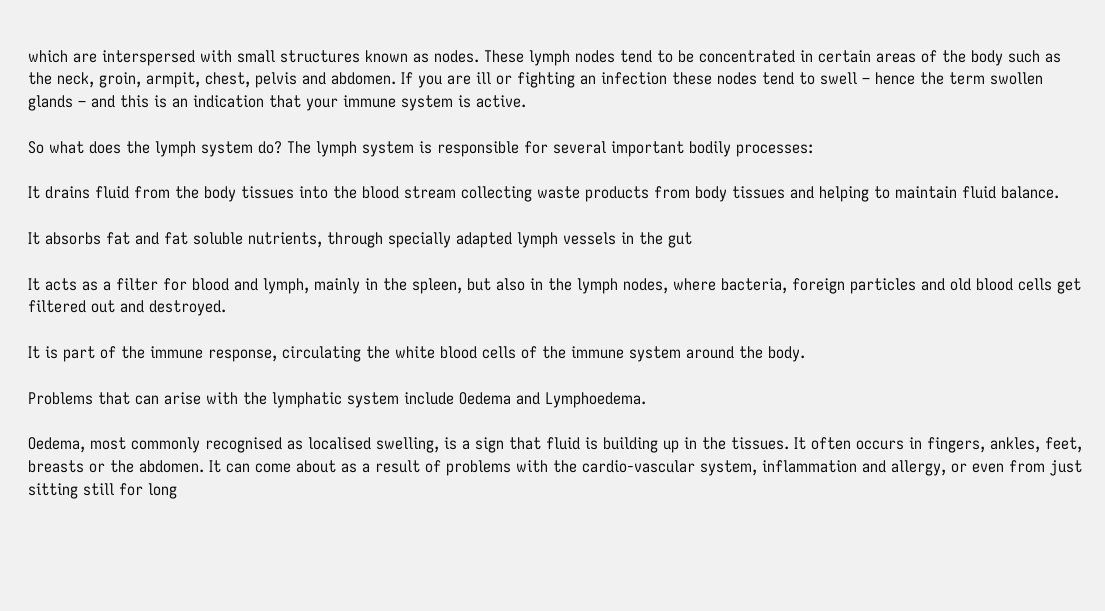which are interspersed with small structures known as nodes. These lymph nodes tend to be concentrated in certain areas of the body such as the neck, groin, armpit, chest, pelvis and abdomen. If you are ill or fighting an infection these nodes tend to swell – hence the term swollen glands – and this is an indication that your immune system is active.

So what does the lymph system do? The lymph system is responsible for several important bodily processes:

It drains fluid from the body tissues into the blood stream collecting waste products from body tissues and helping to maintain fluid balance.

It absorbs fat and fat soluble nutrients, through specially adapted lymph vessels in the gut

It acts as a filter for blood and lymph, mainly in the spleen, but also in the lymph nodes, where bacteria, foreign particles and old blood cells get filtered out and destroyed.

It is part of the immune response, circulating the white blood cells of the immune system around the body.

Problems that can arise with the lymphatic system include Oedema and Lymphoedema.

Oedema, most commonly recognised as localised swelling, is a sign that fluid is building up in the tissues. It often occurs in fingers, ankles, feet, breasts or the abdomen. It can come about as a result of problems with the cardio-vascular system, inflammation and allergy, or even from just sitting still for long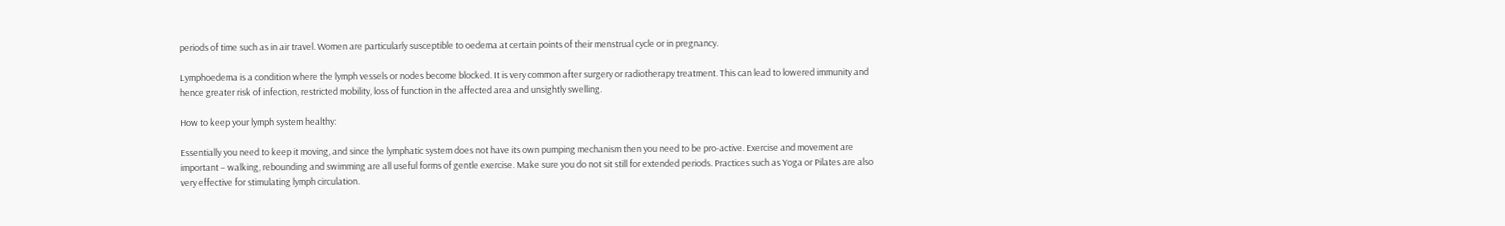periods of time such as in air travel. Women are particularly susceptible to oedema at certain points of their menstrual cycle or in pregnancy.

Lymphoedema is a condition where the lymph vessels or nodes become blocked. It is very common after surgery or radiotherapy treatment. This can lead to lowered immunity and hence greater risk of infection, restricted mobility, loss of function in the affected area and unsightly swelling.

How to keep your lymph system healthy:

Essentially you need to keep it moving, and since the lymphatic system does not have its own pumping mechanism then you need to be pro-active. Exercise and movement are important – walking, rebounding and swimming are all useful forms of gentle exercise. Make sure you do not sit still for extended periods. Practices such as Yoga or Pilates are also very effective for stimulating lymph circulation.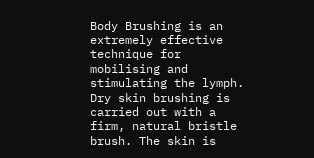Body Brushing is an extremely effective technique for mobilising and stimulating the lymph. Dry skin brushing is carried out with a firm, natural bristle brush. The skin is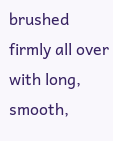brushed firmly all over with long, smooth,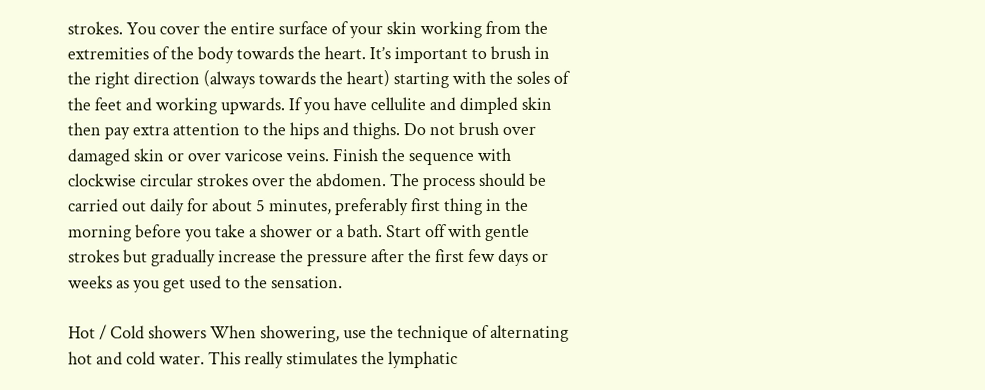strokes. You cover the entire surface of your skin working from the extremities of the body towards the heart. It’s important to brush in the right direction (always towards the heart) starting with the soles of the feet and working upwards. If you have cellulite and dimpled skin then pay extra attention to the hips and thighs. Do not brush over damaged skin or over varicose veins. Finish the sequence with clockwise circular strokes over the abdomen. The process should be carried out daily for about 5 minutes, preferably first thing in the morning before you take a shower or a bath. Start off with gentle strokes but gradually increase the pressure after the first few days or weeks as you get used to the sensation.

Hot / Cold showers When showering, use the technique of alternating hot and cold water. This really stimulates the lymphatic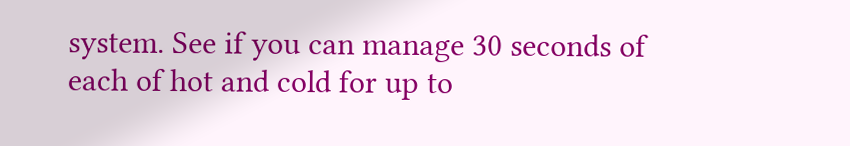system. See if you can manage 30 seconds of each of hot and cold for up to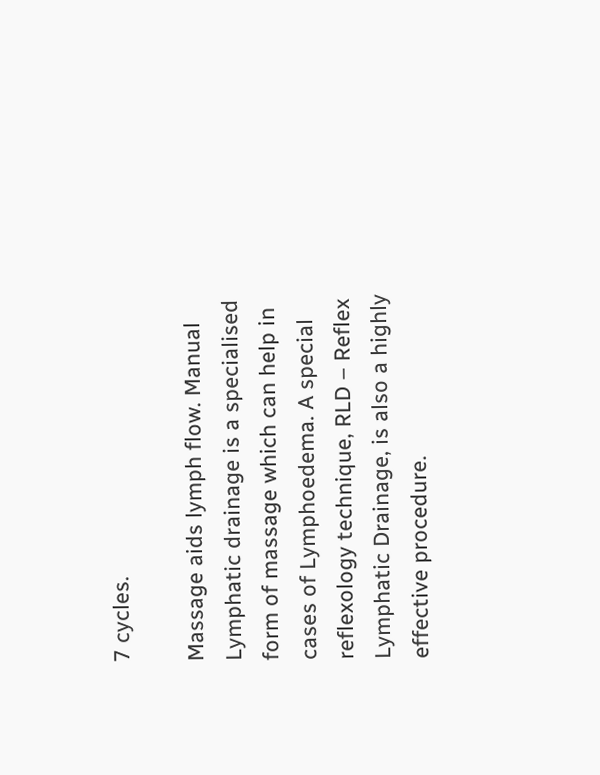7 cycles.

Massage aids lymph flow. Manual Lymphatic drainage is a specialised form of massage which can help in cases of Lymphoedema. A special reflexology technique, RLD – Reflex Lymphatic Drainage, is also a highly effective procedure.